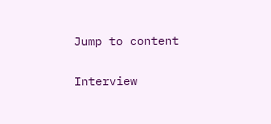Jump to content

Interview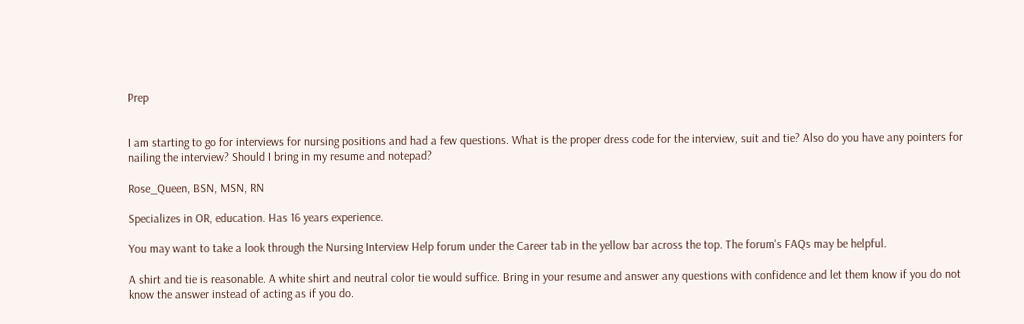Prep


I am starting to go for interviews for nursing positions and had a few questions. What is the proper dress code for the interview, suit and tie? Also do you have any pointers for nailing the interview? Should I bring in my resume and notepad?

Rose_Queen, BSN, MSN, RN

Specializes in OR, education. Has 16 years experience.

You may want to take a look through the Nursing Interview Help forum under the Career tab in the yellow bar across the top. The forum's FAQs may be helpful.

A shirt and tie is reasonable. A white shirt and neutral color tie would suffice. Bring in your resume and answer any questions with confidence and let them know if you do not know the answer instead of acting as if you do.